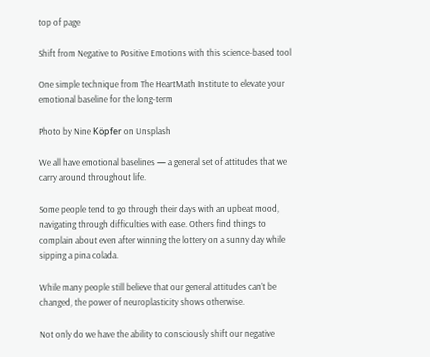top of page

Shift from Negative to Positive Emotions with this science-based tool

One simple technique from The HeartMath Institute to elevate your emotional baseline for the long-term

Photo by Nine Köpfer on Unsplash

We all have emotional baselines — a general set of attitudes that we carry around throughout life.

Some people tend to go through their days with an upbeat mood, navigating through difficulties with ease. Others find things to complain about even after winning the lottery on a sunny day while sipping a pina colada.

While many people still believe that our general attitudes can’t be changed, the power of neuroplasticity shows otherwise.

Not only do we have the ability to consciously shift our negative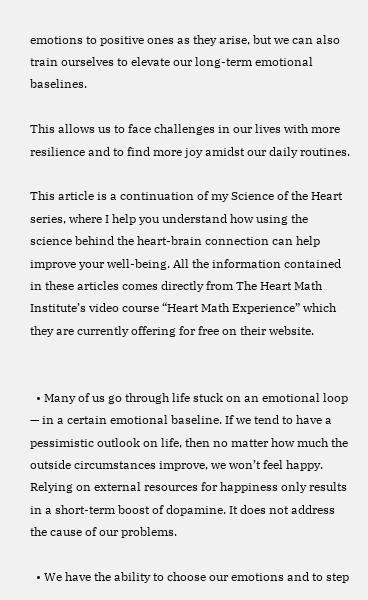emotions to positive ones as they arise, but we can also train ourselves to elevate our long-term emotional baselines.

This allows us to face challenges in our lives with more resilience and to find more joy amidst our daily routines.

This article is a continuation of my Science of the Heart series, where I help you understand how using the science behind the heart-brain connection can help improve your well-being. All the information contained in these articles comes directly from The Heart Math Institute’s video course “Heart Math Experience” which they are currently offering for free on their website.


  • Many of us go through life stuck on an emotional loop — in a certain emotional baseline. If we tend to have a pessimistic outlook on life, then no matter how much the outside circumstances improve, we won’t feel happy. Relying on external resources for happiness only results in a short-term boost of dopamine. It does not address the cause of our problems.

  • We have the ability to choose our emotions and to step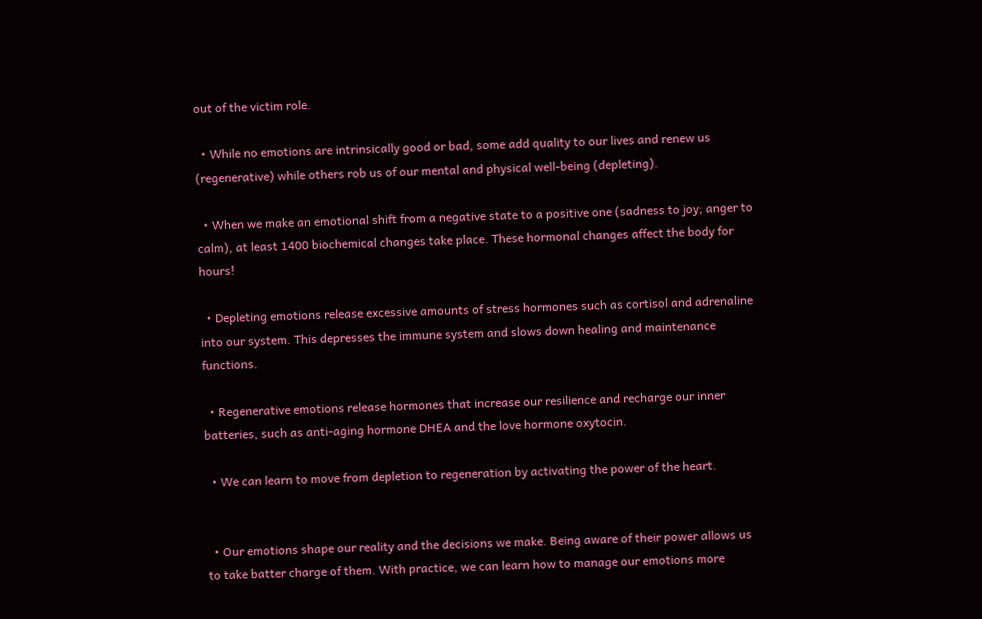out of the victim role.

  • While no emotions are intrinsically good or bad, some add quality to our lives and renew us (regenerative) while others rob us of our mental and physical well-being (depleting).

  • When we make an emotional shift from a negative state to a positive one (sadness to joy; anger to calm), at least 1400 biochemical changes take place. These hormonal changes affect the body for hours!

  • Depleting emotions release excessive amounts of stress hormones such as cortisol and adrenaline into our system. This depresses the immune system and slows down healing and maintenance functions.

  • Regenerative emotions release hormones that increase our resilience and recharge our inner batteries, such as anti-aging hormone DHEA and the love hormone oxytocin.

  • We can learn to move from depletion to regeneration by activating the power of the heart.


  • Our emotions shape our reality and the decisions we make. Being aware of their power allows us to take batter charge of them. With practice, we can learn how to manage our emotions more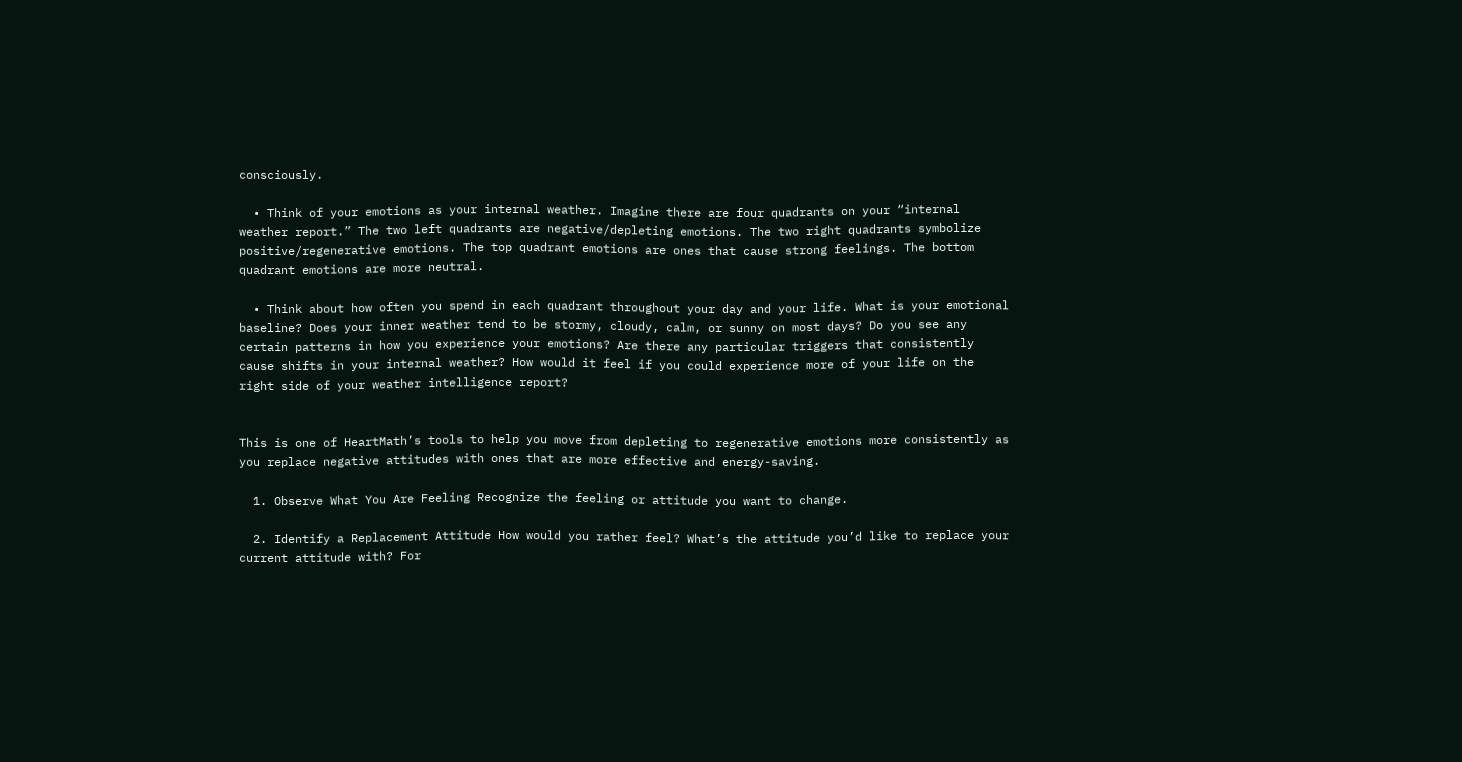consciously.

  • Think of your emotions as your internal weather. Imagine there are four quadrants on your “internal weather report.” The two left quadrants are negative/depleting emotions. The two right quadrants symbolize positive/regenerative emotions. The top quadrant emotions are ones that cause strong feelings. The bottom quadrant emotions are more neutral.

  • Think about how often you spend in each quadrant throughout your day and your life. What is your emotional baseline? Does your inner weather tend to be stormy, cloudy, calm, or sunny on most days? Do you see any certain patterns in how you experience your emotions? Are there any particular triggers that consistently cause shifts in your internal weather? How would it feel if you could experience more of your life on the right side of your weather intelligence report?


This is one of HeartMath’s tools to help you move from depleting to regenerative emotions more consistently as you replace negative attitudes with ones that are more effective and energy-saving.

  1. Observe What You Are Feeling Recognize the feeling or attitude you want to change.

  2. Identify a Replacement Attitude How would you rather feel? What’s the attitude you’d like to replace your current attitude with? For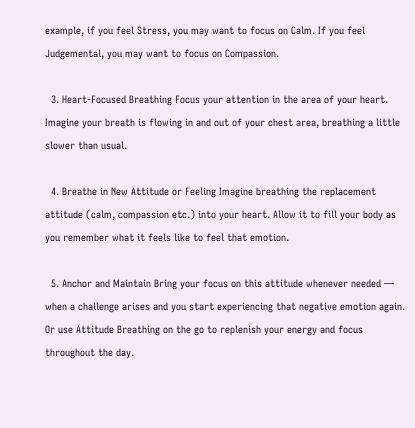example, if you feel Stress, you may want to focus on Calm. If you feel Judgemental, you may want to focus on Compassion.

  3. Heart-Focused Breathing Focus your attention in the area of your heart. Imagine your breath is flowing in and out of your chest area, breathing a little slower than usual.

  4. Breathe in New Attitude or Feeling Imagine breathing the replacement attitude (calm, compassion etc.) into your heart. Allow it to fill your body as you remember what it feels like to feel that emotion.

  5. Anchor and Maintain Bring your focus on this attitude whenever needed — when a challenge arises and you start experiencing that negative emotion again. Or use Attitude Breathing on the go to replenish your energy and focus throughout the day.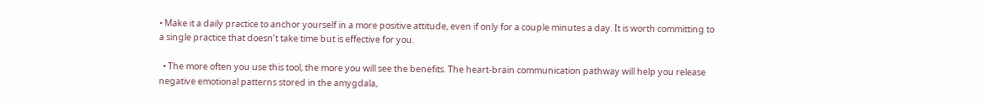• Make it a daily practice to anchor yourself in a more positive attitude, even if only for a couple minutes a day. It is worth committing to a single practice that doesn’t take time but is effective for you.

  • The more often you use this tool, the more you will see the benefits. The heart-brain communication pathway will help you release negative emotional patterns stored in the amygdala,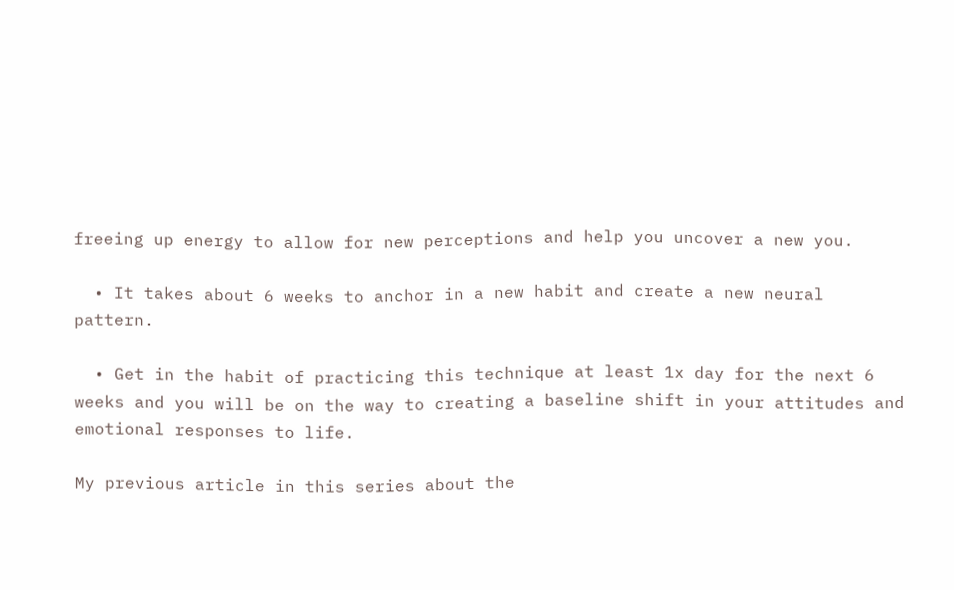freeing up energy to allow for new perceptions and help you uncover a new you.

  • It takes about 6 weeks to anchor in a new habit and create a new neural pattern.

  • Get in the habit of practicing this technique at least 1x day for the next 6 weeks and you will be on the way to creating a baseline shift in your attitudes and emotional responses to life.

My previous article in this series about the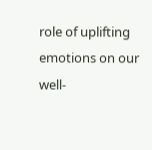role of uplifting emotions on our well-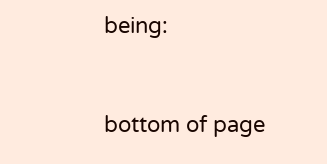being:


bottom of page